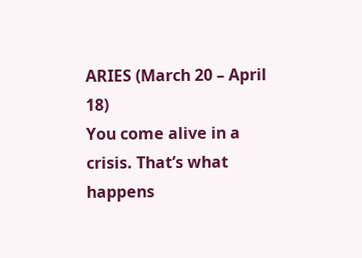ARIES (March 20 – April 18)
You come alive in a crisis. That’s what happens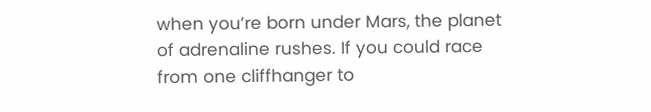when you’re born under Mars, the planet of adrenaline rushes. If you could race from one cliffhanger to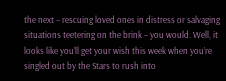the next – rescuing loved ones in distress or salvaging situations teetering on the brink – you would. Well, it looks like you’ll get your wish this week when you’re singled out by the Stars to rush into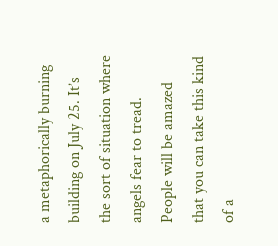a metaphorically burning building on July 25. It’s the sort of situation where angels fear to tread. People will be amazed that you can take this kind of a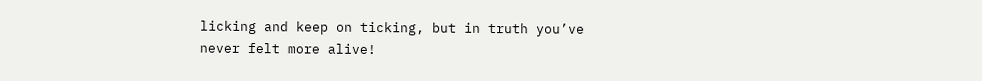licking and keep on ticking, but in truth you’ve never felt more alive!